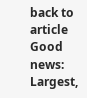back to article Good news: Largest,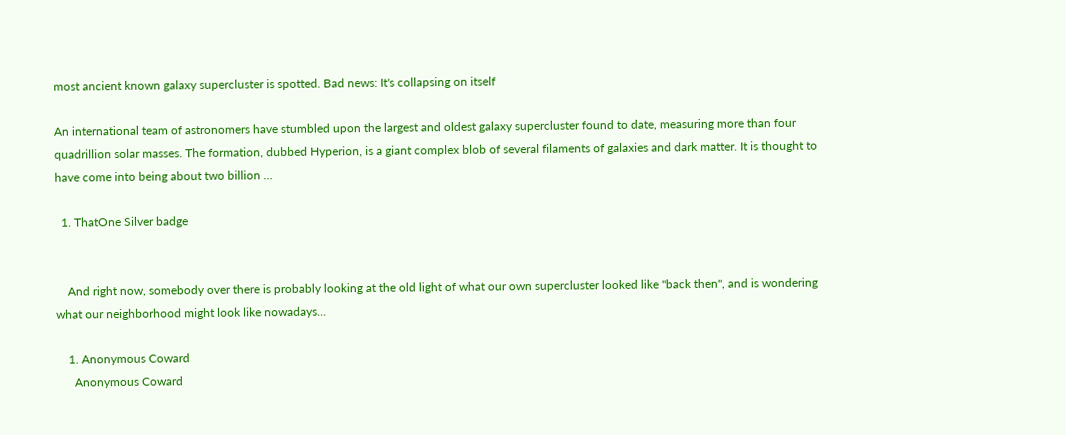most ancient known galaxy supercluster is spotted. Bad news: It's collapsing on itself

An international team of astronomers have stumbled upon the largest and oldest galaxy supercluster found to date, measuring more than four quadrillion solar masses. The formation, dubbed Hyperion, is a giant complex blob of several filaments of galaxies and dark matter. It is thought to have come into being about two billion …

  1. ThatOne Silver badge


    And right now, somebody over there is probably looking at the old light of what our own supercluster looked like "back then", and is wondering what our neighborhood might look like nowadays...

    1. Anonymous Coward
      Anonymous Coward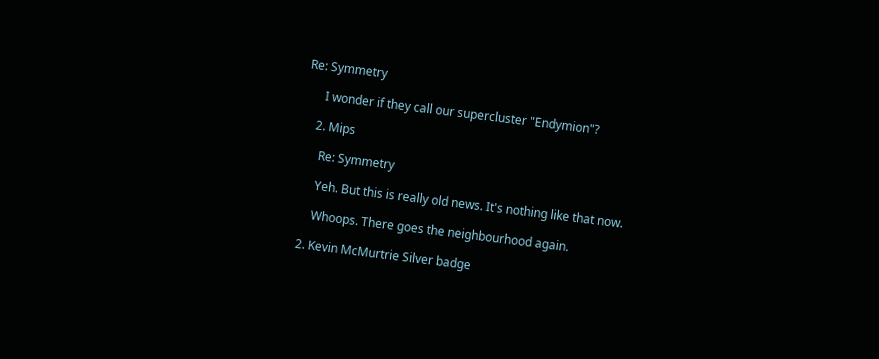Re: Symmetry

      I wonder if they call our supercluster "Endymion"?

    2. Mips

      Re: Symmetry

      Yeh. But this is really old news. It's nothing like that now.

      Whoops. There goes the neighbourhood again.

  2. Kevin McMurtrie Silver badge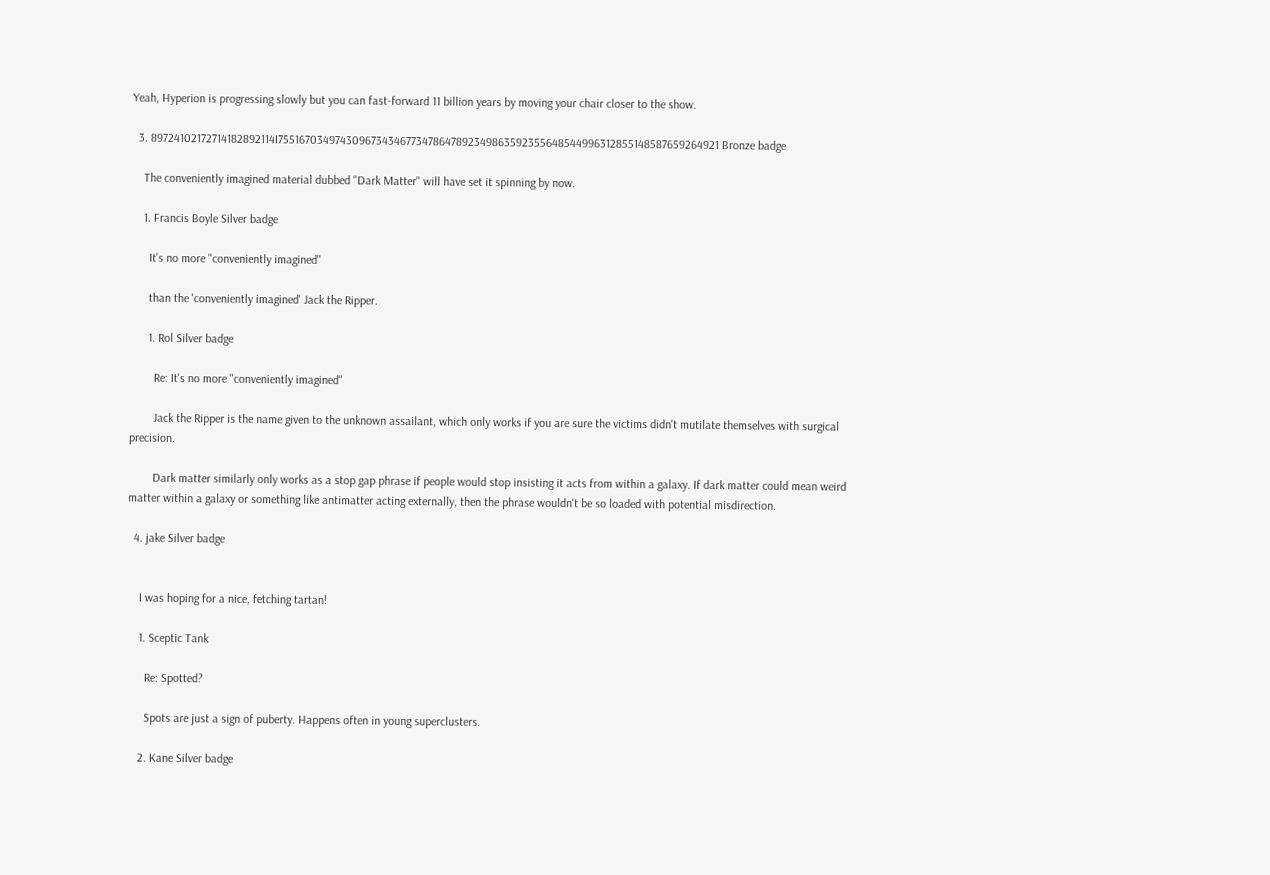Yeah, Hyperion is progressing slowly but you can fast-forward 11 billion years by moving your chair closer to the show.

  3. 89724102172714182892114I7551670349743096734346773478647892349863592355648544996312855148587659264921 Bronze badge

    The conveniently imagined material dubbed "Dark Matter" will have set it spinning by now.

    1. Francis Boyle Silver badge

      It's no more "conveniently imagined"

      than the 'conveniently imagined' Jack the Ripper.

      1. Rol Silver badge

        Re: It's no more "conveniently imagined"

        Jack the Ripper is the name given to the unknown assailant, which only works if you are sure the victims didn't mutilate themselves with surgical precision.

        Dark matter similarly only works as a stop gap phrase if people would stop insisting it acts from within a galaxy. If dark matter could mean weird matter within a galaxy or something like antimatter acting externally, then the phrase wouldn't be so loaded with potential misdirection.

  4. jake Silver badge


    I was hoping for a nice, fetching tartan!

    1. Sceptic Tank

      Re: Spotted?

      Spots are just a sign of puberty. Happens often in young superclusters.

    2. Kane Silver badge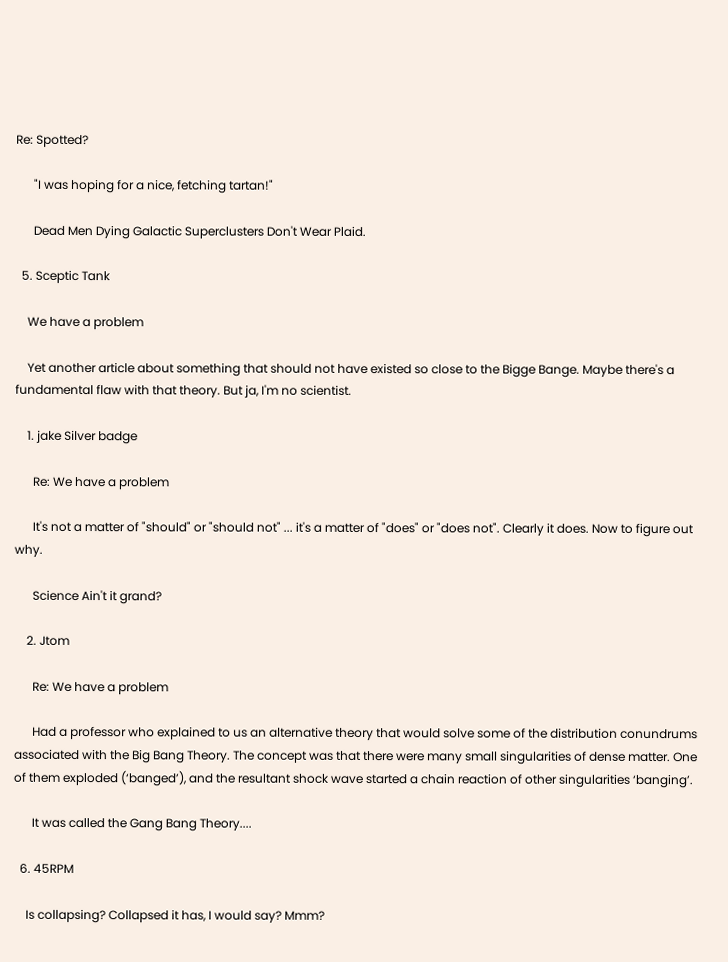Re: Spotted?

      "I was hoping for a nice, fetching tartan!"

      Dead Men Dying Galactic Superclusters Don't Wear Plaid.

  5. Sceptic Tank

    We have a problem

    Yet another article about something that should not have existed so close to the Bigge Bange. Maybe there's a fundamental flaw with that theory. But ja, I'm no scientist.

    1. jake Silver badge

      Re: We have a problem

      It's not a matter of "should" or "should not" ... it's a matter of "does" or "does not". Clearly it does. Now to figure out why.

      Science Ain't it grand?

    2. Jtom

      Re: We have a problem

      Had a professor who explained to us an alternative theory that would solve some of the distribution conundrums associated with the Big Bang Theory. The concept was that there were many small singularities of dense matter. One of them exploded (‘banged’), and the resultant shock wave started a chain reaction of other singularities ‘banging’.

      It was called the Gang Bang Theory....

  6. 45RPM

    Is collapsing? Collapsed it has, I would say? Mmm?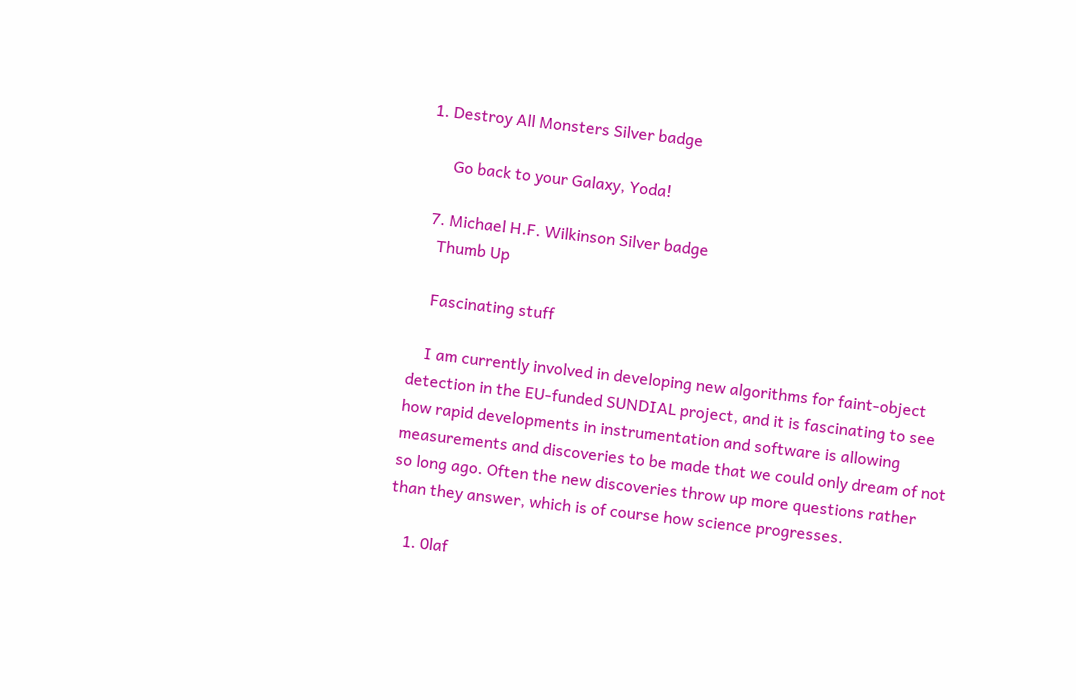1. Destroy All Monsters Silver badge

      Go back to your Galaxy, Yoda!

  7. Michael H.F. Wilkinson Silver badge
    Thumb Up

    Fascinating stuff

    I am currently involved in developing new algorithms for faint-object detection in the EU-funded SUNDIAL project, and it is fascinating to see how rapid developments in instrumentation and software is allowing measurements and discoveries to be made that we could only dream of not so long ago. Often the new discoveries throw up more questions rather than they answer, which is of course how science progresses.

    1. 0laf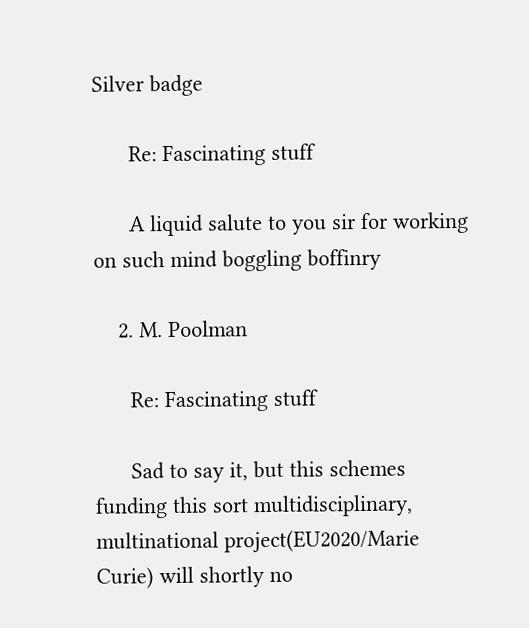Silver badge

      Re: Fascinating stuff

      A liquid salute to you sir for working on such mind boggling boffinry

    2. M. Poolman

      Re: Fascinating stuff

      Sad to say it, but this schemes funding this sort multidisciplinary, multinational project(EU2020/Marie Curie) will shortly no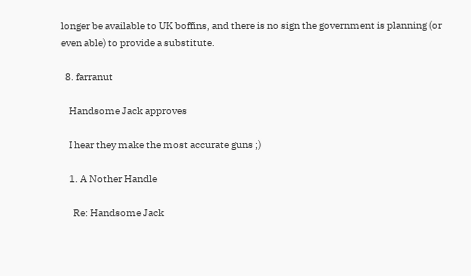longer be available to UK boffins, and there is no sign the government is planning (or even able) to provide a substitute.

  8. farranut

    Handsome Jack approves

    I hear they make the most accurate guns ;)

    1. A Nother Handle

      Re: Handsome Jack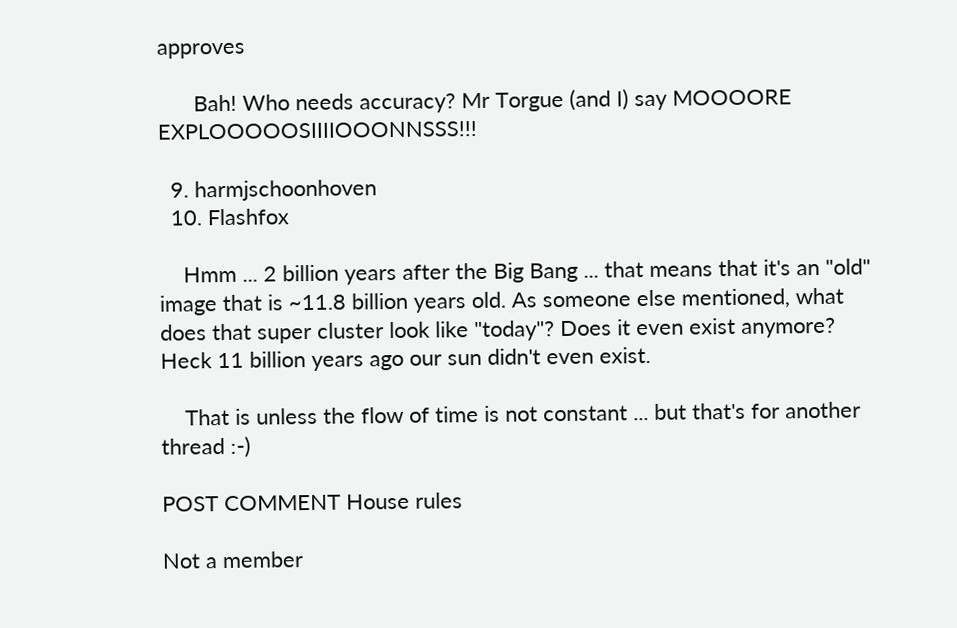approves

      Bah! Who needs accuracy? Mr Torgue (and I) say MOOOORE EXPLOOOOOSIIIIOOONNSSS!!!

  9. harmjschoonhoven
  10. Flashfox

    Hmm ... 2 billion years after the Big Bang ... that means that it's an "old" image that is ~11.8 billion years old. As someone else mentioned, what does that super cluster look like "today"? Does it even exist anymore? Heck 11 billion years ago our sun didn't even exist.

    That is unless the flow of time is not constant ... but that's for another thread :-)

POST COMMENT House rules

Not a member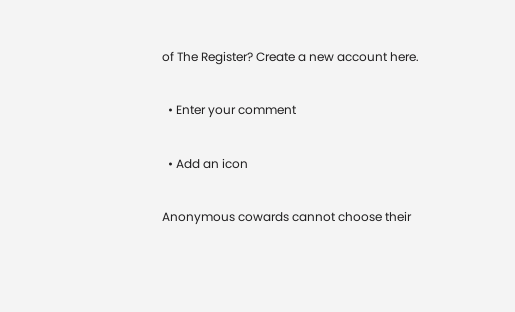of The Register? Create a new account here.

  • Enter your comment

  • Add an icon

Anonymous cowards cannot choose their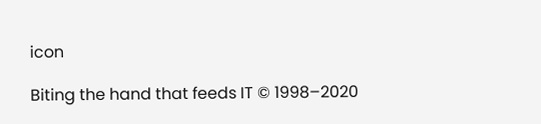icon

Biting the hand that feeds IT © 1998–2020